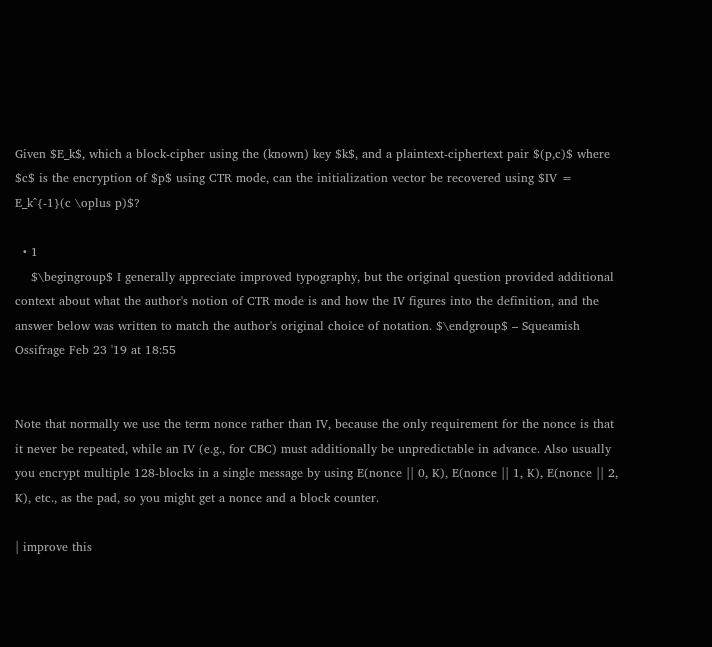Given $E_k$, which a block-cipher using the (known) key $k$, and a plaintext-ciphertext pair $(p,c)$ where $c$ is the encryption of $p$ using CTR mode, can the initialization vector be recovered using $IV = E_k^{-1}(c \oplus p)$?

  • 1
    $\begingroup$ I generally appreciate improved typography, but the original question provided additional context about what the author's notion of CTR mode is and how the IV figures into the definition, and the answer below was written to match the author's original choice of notation. $\endgroup$ – Squeamish Ossifrage Feb 23 '19 at 18:55


Note that normally we use the term nonce rather than IV, because the only requirement for the nonce is that it never be repeated, while an IV (e.g., for CBC) must additionally be unpredictable in advance. Also usually you encrypt multiple 128-blocks in a single message by using E(nonce || 0, K), E(nonce || 1, K), E(nonce || 2, K), etc., as the pad, so you might get a nonce and a block counter.

| improve this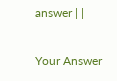answer | |

Your Answer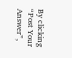By clicking “Post Your Answer”,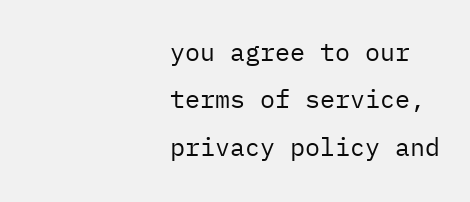you agree to our terms of service, privacy policy and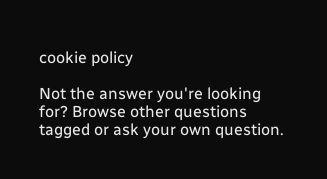cookie policy

Not the answer you're looking for? Browse other questions tagged or ask your own question.